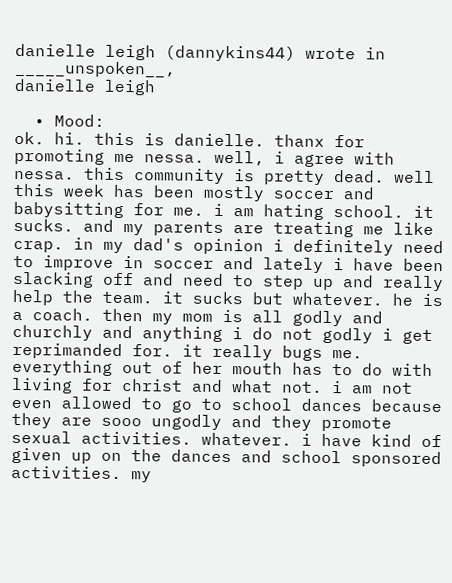danielle leigh (dannykins44) wrote in _____unspoken__,
danielle leigh

  • Mood:
ok. hi. this is danielle. thanx for promoting me nessa. well, i agree with nessa. this community is pretty dead. well this week has been mostly soccer and babysitting for me. i am hating school. it sucks. and my parents are treating me like crap. in my dad's opinion i definitely need to improve in soccer and lately i have been slacking off and need to step up and really help the team. it sucks but whatever. he is a coach. then my mom is all godly and churchly and anything i do not godly i get reprimanded for. it really bugs me. everything out of her mouth has to do with living for christ and what not. i am not even allowed to go to school dances because they are sooo ungodly and they promote sexual activities. whatever. i have kind of given up on the dances and school sponsored activities. my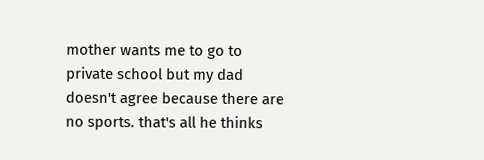mother wants me to go to private school but my dad doesn't agree because there are no sports. that's all he thinks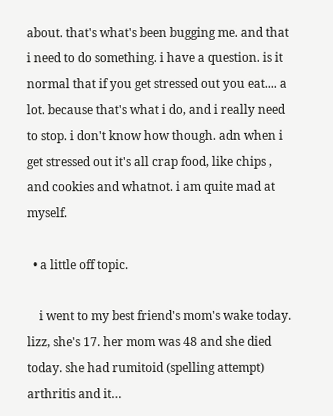about. that's what's been bugging me. and that i need to do something. i have a question. is it normal that if you get stressed out you eat.... a lot. because that's what i do, and i really need to stop. i don't know how though. adn when i get stressed out it's all crap food, like chips , and cookies and whatnot. i am quite mad at myself.

  • a little off topic.

    i went to my best friend's mom's wake today. lizz, she's 17. her mom was 48 and she died today. she had rumitoid (spelling attempt) arthritis and it…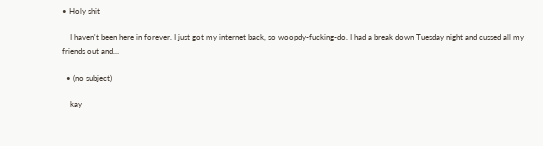• Holy shit

    I haven't been here in forever. I just got my internet back, so woopdy-fucking-do. I had a break down Tuesday night and cussed all my friends out and…

  • (no subject)

    kay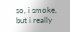so, i smoke, but i really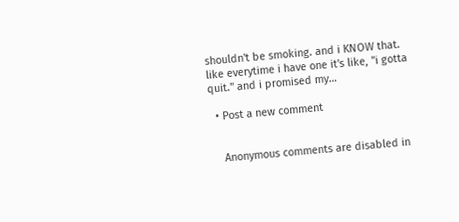shouldn't be smoking. and i KNOW that. like everytime i have one it's like, "i gotta quit." and i promised my…

  • Post a new comment


    Anonymous comments are disabled in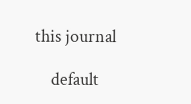this journal

    default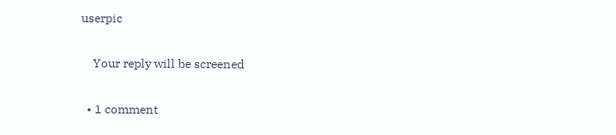userpic

    Your reply will be screened

  • 1 comment